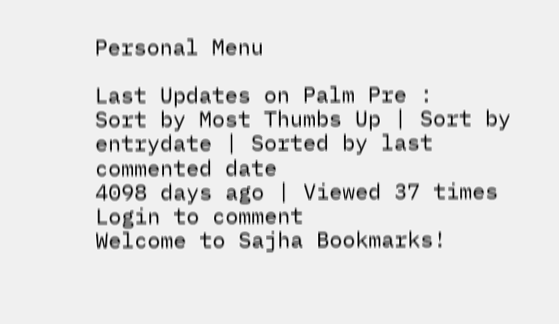Personal Menu

Last Updates on Palm Pre :
Sort by Most Thumbs Up | Sort by entrydate | Sorted by last commented date
4098 days ago | Viewed 37 times
Login to comment
Welcome to Sajha Bookmarks!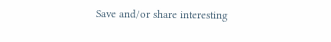Save and/or share interesting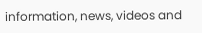information, news, videos and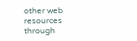other web resources through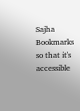Sajha Bookmarks so that it's accessible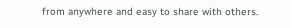from anywhere and easy to share with others.